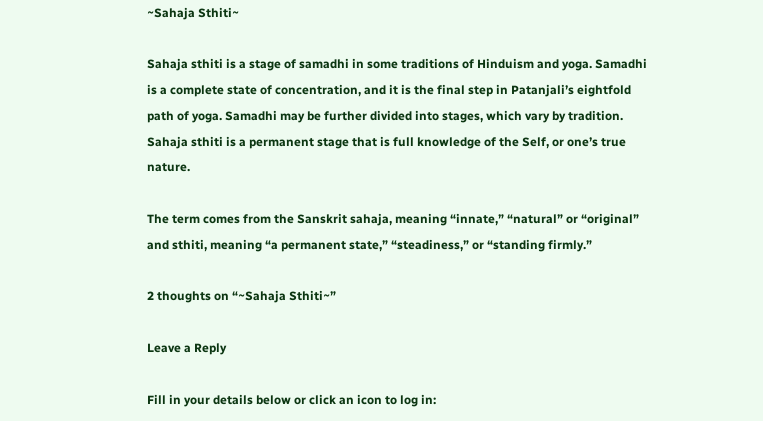~Sahaja Sthiti~

Sahaja sthiti is a stage of samadhi in some traditions of Hinduism and yoga. Samadhi is a complete state of concentration, and it is the final step in Patanjali’s eightfold path of yoga. Samadhi may be further divided into stages, which vary by tradition. Sahaja sthiti is a permanent stage that is full knowledge of the Self, or one’s true nature.

The term comes from the Sanskrit sahaja, meaning “innate,” “natural” or “original” and sthiti, meaning “a permanent state,” “steadiness,” or “standing firmly.”

2 thoughts on “~Sahaja Sthiti~”

Leave a Reply

Fill in your details below or click an icon to log in: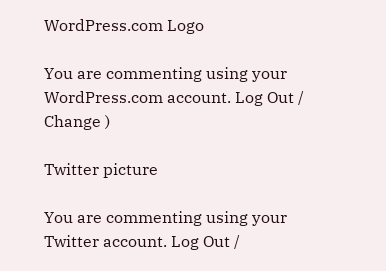WordPress.com Logo

You are commenting using your WordPress.com account. Log Out /  Change )

Twitter picture

You are commenting using your Twitter account. Log Out /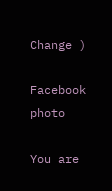Change )

Facebook photo

You are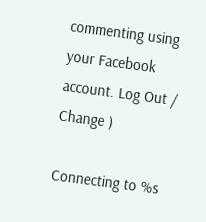commenting using your Facebook account. Log Out /  Change )

Connecting to %s